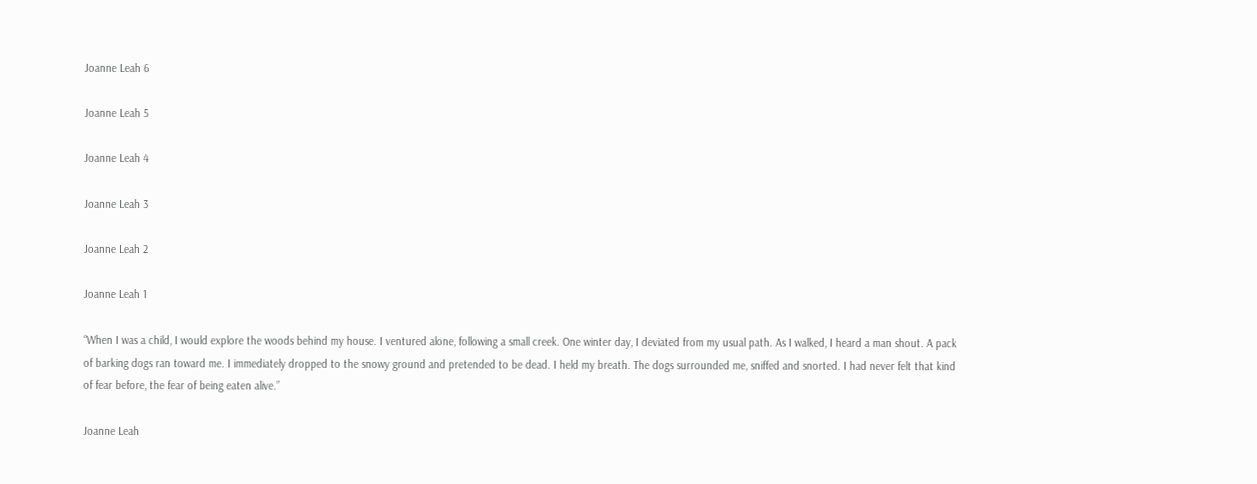Joanne Leah 6

Joanne Leah 5

Joanne Leah 4

Joanne Leah 3

Joanne Leah 2

Joanne Leah 1

“When I was a child, I would explore the woods behind my house. I ventured alone, following a small creek. One winter day, I deviated from my usual path. As I walked, I heard a man shout. A pack of barking dogs ran toward me. I immediately dropped to the snowy ground and pretended to be dead. I held my breath. The dogs surrounded me, sniffed and snorted. I had never felt that kind of fear before, the fear of being eaten alive.”

Joanne Leah